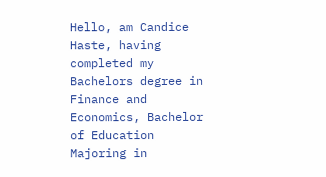Hello, am Candice Haste, having completed my Bachelors degree in Finance and Economics, Bachelor of Education Majoring in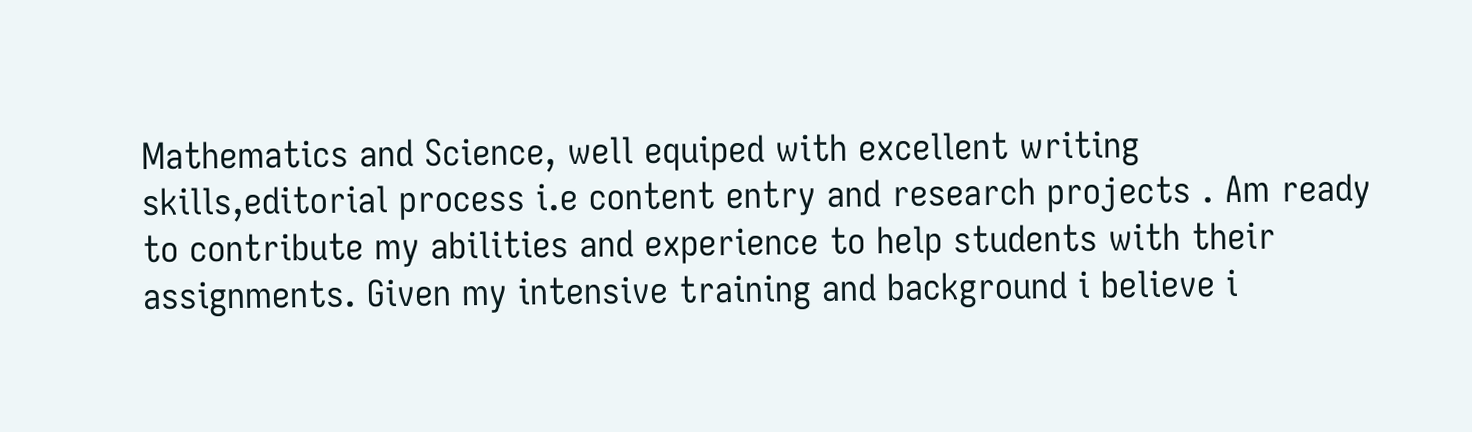Mathematics and Science, well equiped with excellent writing skills,editorial process i.e content entry and research projects . Am ready to contribute my abilities and experience to help students with their assignments. Given my intensive training and background i believe i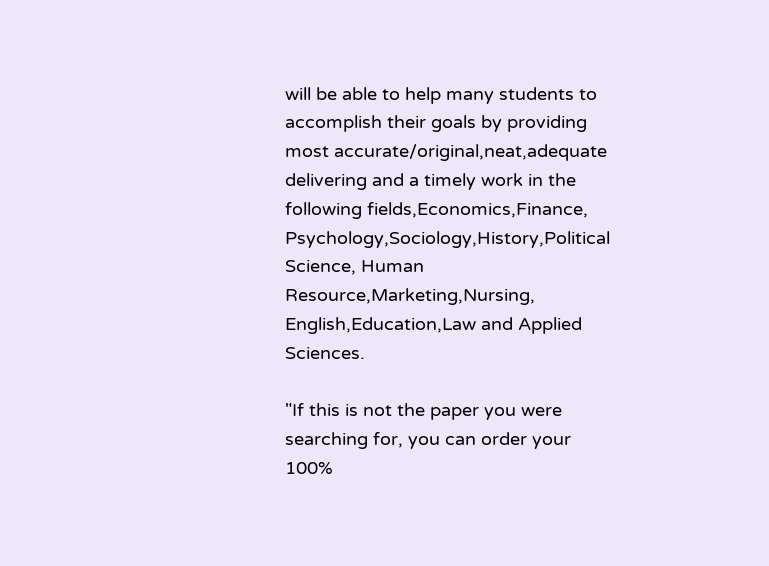will be able to help many students to accomplish their goals by providing most accurate/original,neat,adequate delivering and a timely work in the following fields,Economics,Finance, Psychology,Sociology,History,Political Science, Human Resource,Marketing,Nursing, English,Education,Law and Applied Sciences.

"If this is not the paper you were searching for, you can order your 100%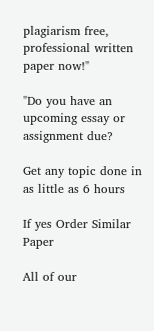plagiarism free, professional written paper now!"

"Do you have an upcoming essay or assignment due?

Get any topic done in as little as 6 hours

If yes Order Similar Paper

All of our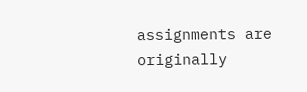assignments are originally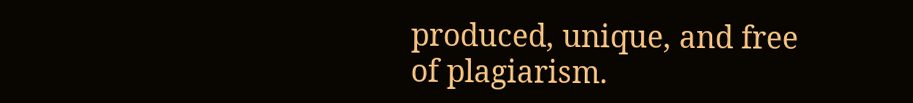produced, unique, and free of plagiarism.